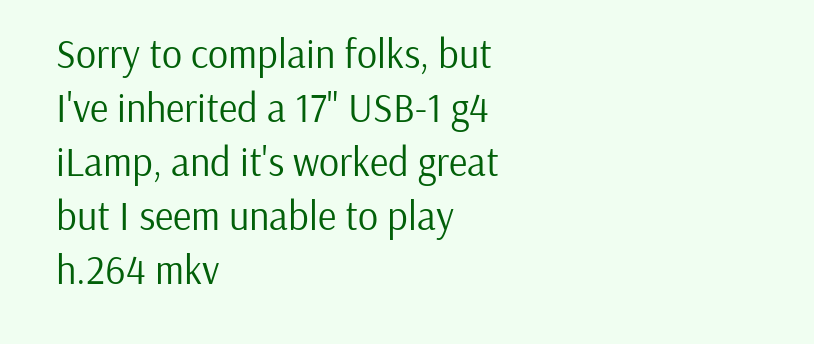Sorry to complain folks, but I've inherited a 17" USB-1 g4 iLamp, and it's worked great but I seem unable to play h.264 mkv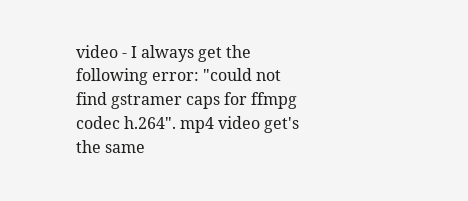video - I always get the following error: "could not find gstramer caps for ffmpg codec h.264". mp4 video get's the same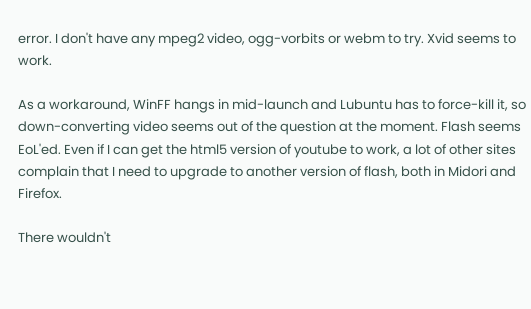error. I don't have any mpeg2 video, ogg-vorbits or webm to try. Xvid seems to work.

As a workaround, WinFF hangs in mid-launch and Lubuntu has to force-kill it, so down-converting video seems out of the question at the moment. Flash seems EoL'ed. Even if I can get the html5 version of youtube to work, a lot of other sites complain that I need to upgrade to another version of flash, both in Midori and Firefox.

There wouldn't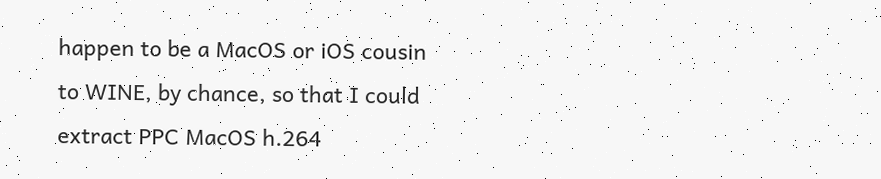happen to be a MacOS or iOS cousin to WINE, by chance, so that I could extract PPC MacOS h.264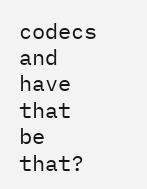codecs and have that be that?